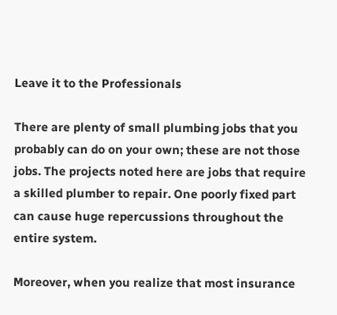Leave it to the Professionals

There are plenty of small plumbing jobs that you probably can do on your own; these are not those jobs. The projects noted here are jobs that require a skilled plumber to repair. One poorly fixed part can cause huge repercussions throughout the entire system.

Moreover, when you realize that most insurance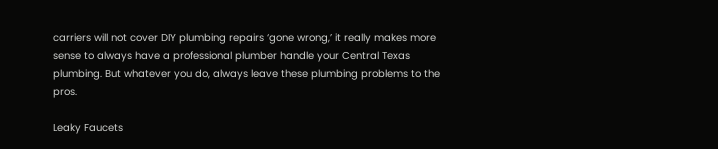carriers will not cover DIY plumbing repairs ‘gone wrong,’ it really makes more sense to always have a professional plumber handle your Central Texas plumbing. But whatever you do, always leave these plumbing problems to the pros.

Leaky Faucets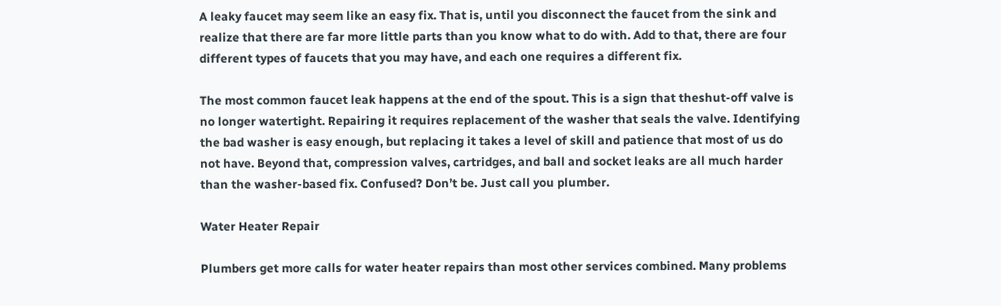A leaky faucet may seem like an easy fix. That is, until you disconnect the faucet from the sink and realize that there are far more little parts than you know what to do with. Add to that, there are four different types of faucets that you may have, and each one requires a different fix.

The most common faucet leak happens at the end of the spout. This is a sign that theshut-off valve is no longer watertight. Repairing it requires replacement of the washer that seals the valve. Identifying the bad washer is easy enough, but replacing it takes a level of skill and patience that most of us do not have. Beyond that, compression valves, cartridges, and ball and socket leaks are all much harder than the washer-based fix. Confused? Don’t be. Just call you plumber.

Water Heater Repair

Plumbers get more calls for water heater repairs than most other services combined. Many problems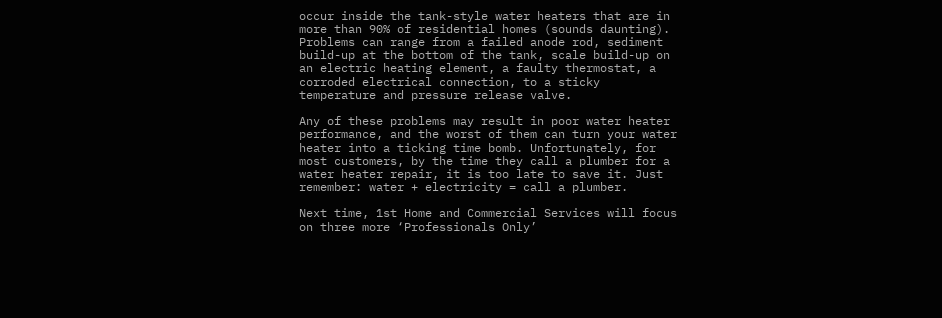occur inside the tank-style water heaters that are in more than 90% of residential homes (sounds daunting). Problems can range from a failed anode rod, sediment build-up at the bottom of the tank, scale build-up on an electric heating element, a faulty thermostat, a corroded electrical connection, to a sticky temperature and pressure release valve.

Any of these problems may result in poor water heater performance, and the worst of them can turn your water heater into a ticking time bomb. Unfortunately, for most customers, by the time they call a plumber for a water heater repair, it is too late to save it. Just remember: water + electricity = call a plumber.

Next time, 1st Home and Commercial Services will focus on three more ‘Professionals Only’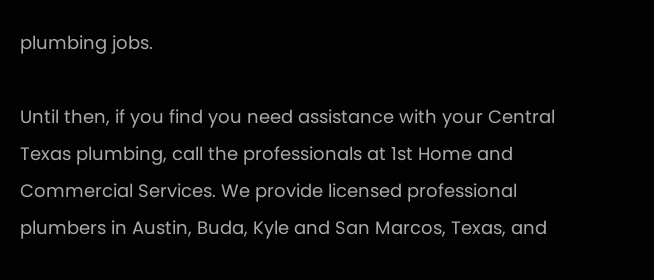plumbing jobs.

Until then, if you find you need assistance with your Central Texas plumbing, call the professionals at 1st Home and Commercial Services. We provide licensed professional plumbers in Austin, Buda, Kyle and San Marcos, Texas, and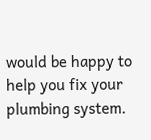would be happy to help you fix your plumbing system.